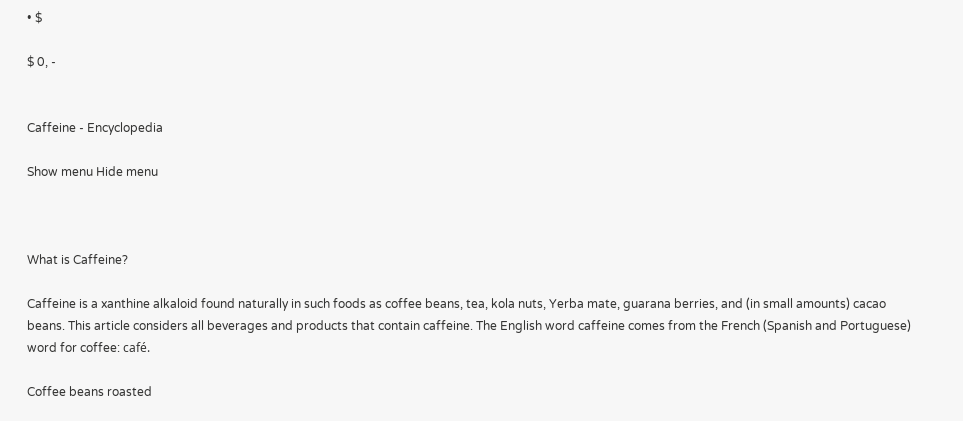• $

$ 0, -


Caffeine - Encyclopedia

Show menu Hide menu



What is Caffeine?

Caffeine is a xanthine alkaloid found naturally in such foods as coffee beans, tea, kola nuts, Yerba mate, guarana berries, and (in small amounts) cacao beans. This article considers all beverages and products that contain caffeine. The English word caffeine comes from the French (Spanish and Portuguese) word for coffee: café.

Coffee beans roasted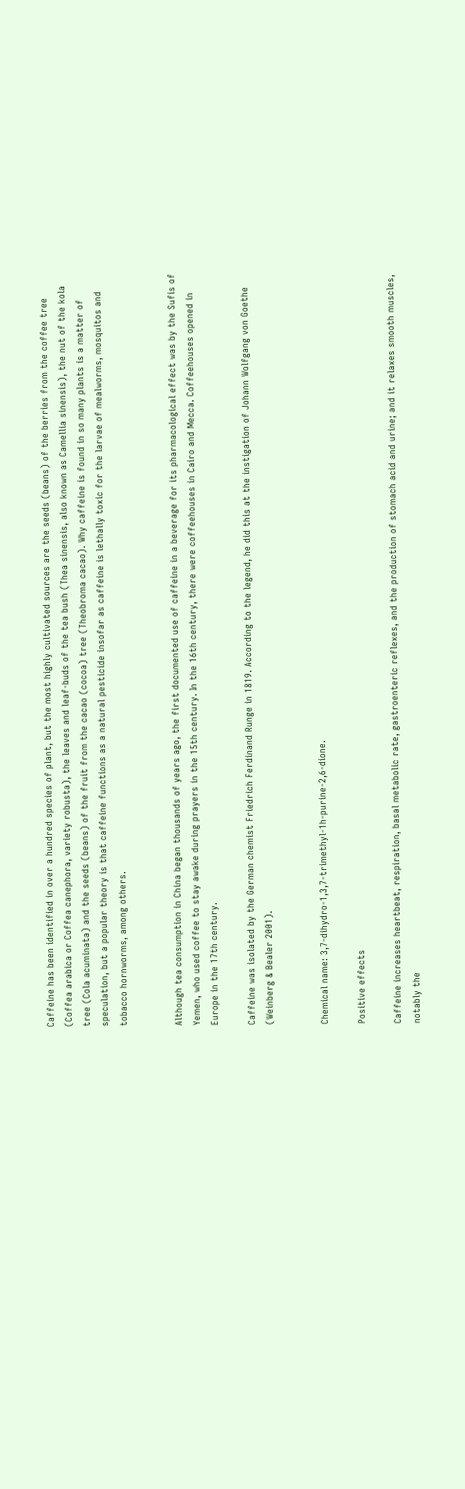Caffeine has been identified in over a hundred species of plant, but the most highly cultivated sources are the seeds (beans) of the berries from the coffee tree (Coffea arabica or Coffea canephora, variety robusta), the leaves and leaf-buds of the tea bush (Thea sinensis, also known as Camellia sinensis), the nut of the kola tree (Cola acuminata) and the seeds (beans) of the fruit from the cacao (cocoa) tree (Theobroma cacao). Why caffeine is found in so many plants is a matter of speculation, but a popular theory is that caffeine functions as a natural pesticide insofar as caffeine is lethally toxic for the larvae of mealworms, mosquitos and tobacco hornworms, among others.


Although tea consumption in China began thousands of years ago, the first documented use of caffeine in a beverage for its pharmacological effect was by the Sufis of Yemen, who used coffee to stay awake during prayers in the 15th century. In the 16th century, there were coffeehouses in Cairo and Mecca. Coffeehouses opened in Europe in the 17th century.

Caffeine was isolated by the German chemist Friedrich Ferdinand Runge in 1819. According to the legend, he did this at the instigation of Johann Wolfgang von Goethe (Weinberg & Bealer 2001).


Chemical name: 3,7-dihydro-1,3,7-trimethyl-1h-purine-2,6-dione.

Positive effects

Caffeine increases heartbeat, respiration, basal metabolic rate, gastroenteric reflexes, and the production of stomach acid and urine; and it relaxes smooth muscles, notably the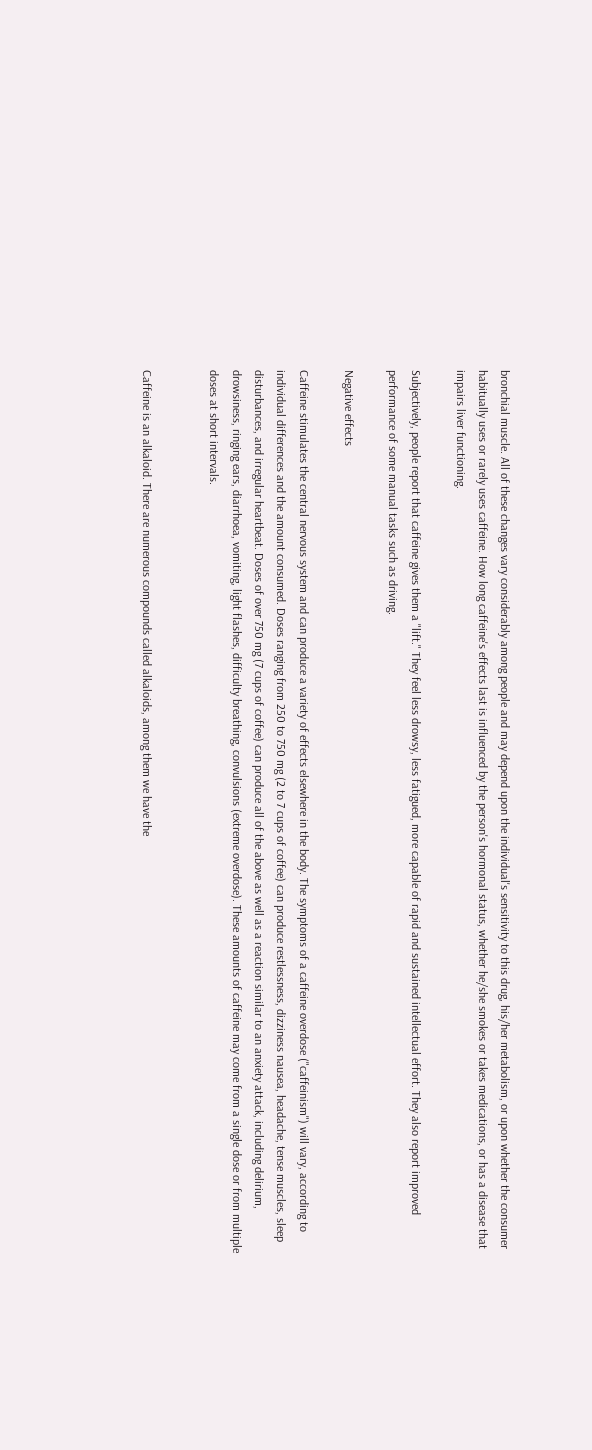bronchial muscle. All of these changes vary considerably among people and may depend upon the individual's sensitivity to this drug, his/her metabolism, or upon whether the consumer habitually uses or rarely uses caffeine. How long caffeine's effects last is influenced by the person's hormonal status, whether he/she smokes or takes medications, or has a disease that impairs liver functioning.

Subjectively, people report that caffeine gives them a "lift." They feel less drowsy, less fatigued, more capable of rapid and sustained intellectual effort. They also report improved performance of some manual tasks such as driving.

Negative effects

Caffeine stimulates the central nervous system and can produce a variety of effects elsewhere in the body. The symptoms of a caffeine overdose ("caffeinism") will vary, according to individual differences and the amount consumed. Doses ranging from 250 to 750 mg (2 to 7 cups of coffee) can produce restlessness, dizziness nausea, headache, tense muscles, sleep disturbances, and irregular heartbeat. Doses of over 750 mg (7 cups of coffee) can produce all of the above as well as a reaction similar to an anxiety attack, including delirium, drowsiness, ringing ears, diarrhoea, vomiting, light flashes, difficulty breathing, convulsions (extreme overdose). These amounts of caffeine may come from a single dose or from multiple doses at short intervals.


Caffeine is an alkaloid. There are numerous compounds called alkaloids, among them we have the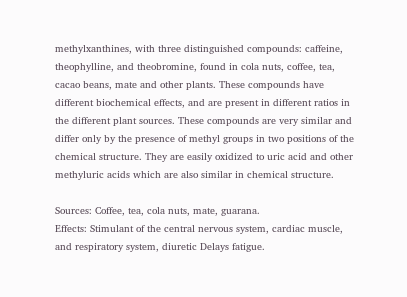methylxanthines, with three distinguished compounds: caffeine, theophylline, and theobromine, found in cola nuts, coffee, tea, cacao beans, mate and other plants. These compounds have different biochemical effects, and are present in different ratios in the different plant sources. These compounds are very similar and differ only by the presence of methyl groups in two positions of the chemical structure. They are easily oxidized to uric acid and other methyluric acids which are also similar in chemical structure.

Sources: Coffee, tea, cola nuts, mate, guarana.
Effects: Stimulant of the central nervous system, cardiac muscle, and respiratory system, diuretic Delays fatigue.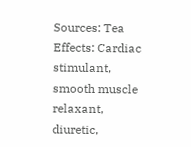Sources: Tea
Effects: Cardiac stimulant, smooth muscle relaxant, diuretic,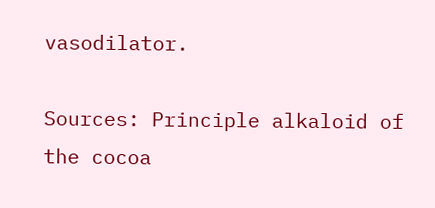vasodilator.

Sources: Principle alkaloid of the cocoa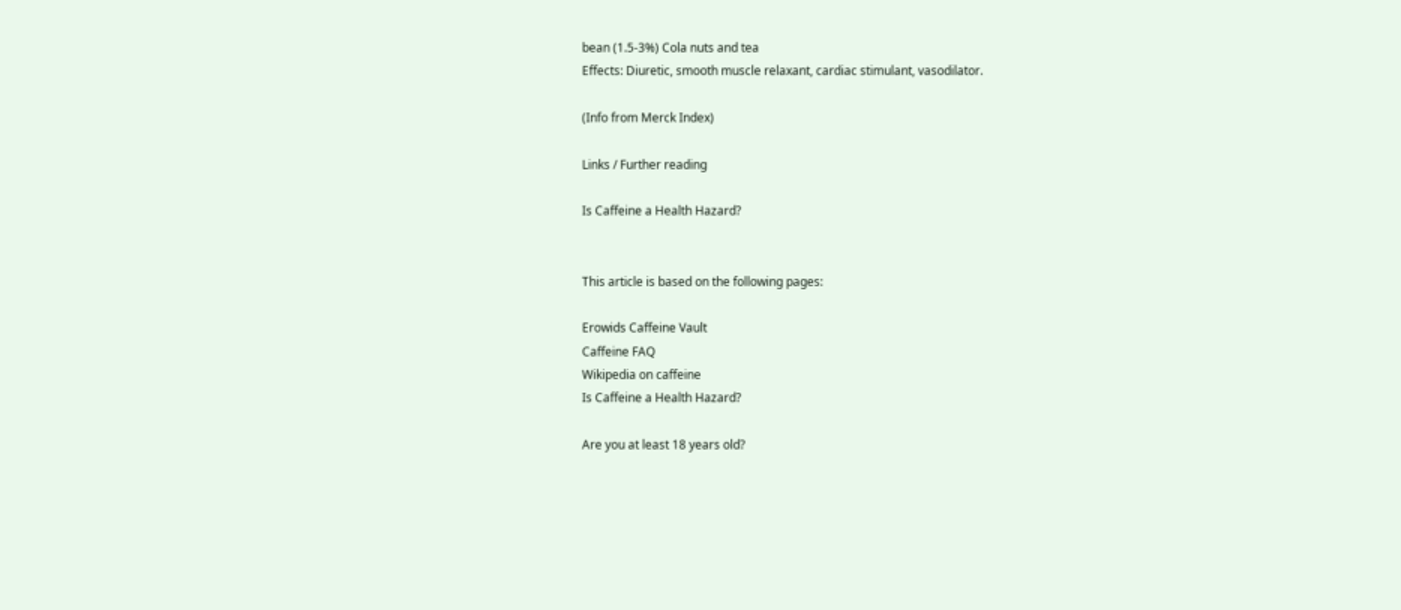bean (1.5-3%) Cola nuts and tea
Effects: Diuretic, smooth muscle relaxant, cardiac stimulant, vasodilator.

(Info from Merck Index)

Links / Further reading

Is Caffeine a Health Hazard?


This article is based on the following pages:

Erowids Caffeine Vault
Caffeine FAQ
Wikipedia on caffeine
Is Caffeine a Health Hazard?

Are you at least 18 years old?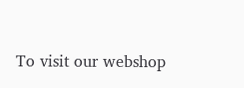To visit our webshop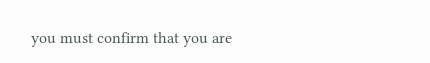you must confirm that you are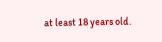at least 18 years old.